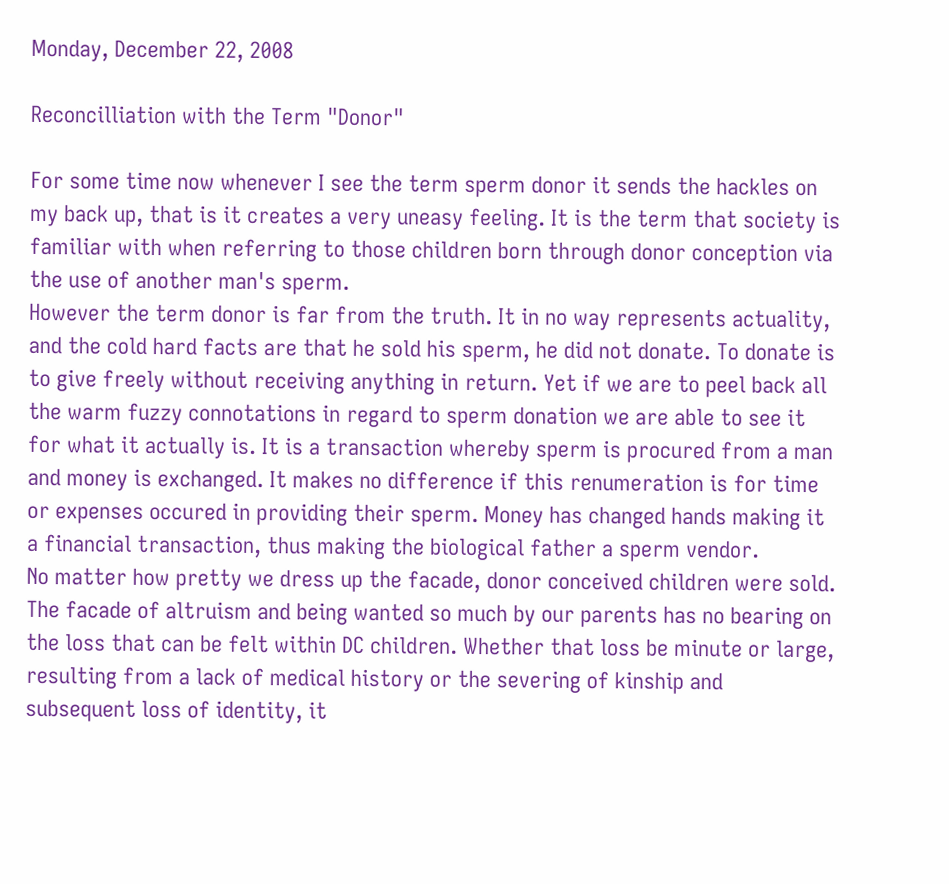Monday, December 22, 2008

Reconcilliation with the Term "Donor"

For some time now whenever I see the term sperm donor it sends the hackles on my back up, that is it creates a very uneasy feeling. It is the term that society is familiar with when referring to those children born through donor conception via the use of another man's sperm.
However the term donor is far from the truth. It in no way represents actuality, and the cold hard facts are that he sold his sperm, he did not donate. To donate is to give freely without receiving anything in return. Yet if we are to peel back all the warm fuzzy connotations in regard to sperm donation we are able to see it for what it actually is. It is a transaction whereby sperm is procured from a man and money is exchanged. It makes no difference if this renumeration is for time or expenses occured in providing their sperm. Money has changed hands making it a financial transaction, thus making the biological father a sperm vendor.
No matter how pretty we dress up the facade, donor conceived children were sold.
The facade of altruism and being wanted so much by our parents has no bearing on the loss that can be felt within DC children. Whether that loss be minute or large, resulting from a lack of medical history or the severing of kinship and subsequent loss of identity, it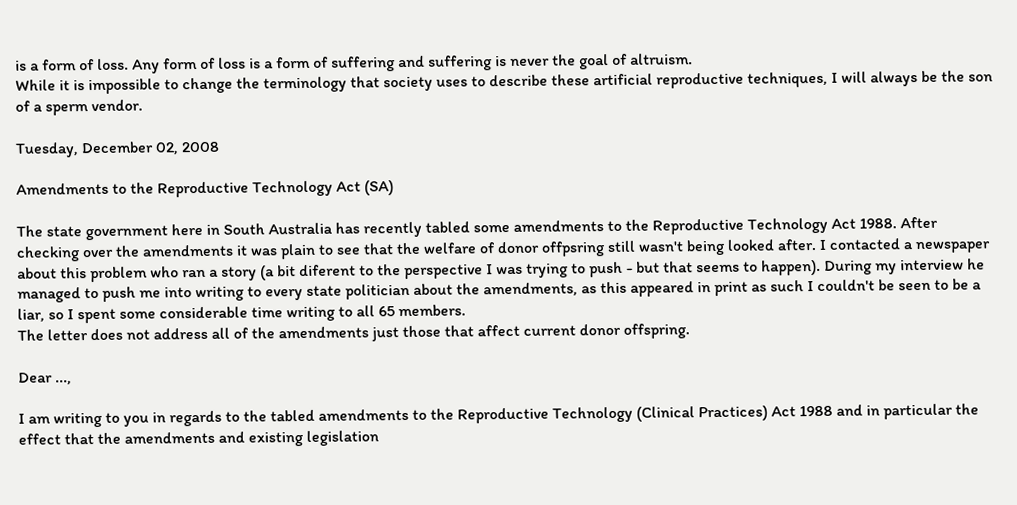is a form of loss. Any form of loss is a form of suffering and suffering is never the goal of altruism.
While it is impossible to change the terminology that society uses to describe these artificial reproductive techniques, I will always be the son of a sperm vendor.

Tuesday, December 02, 2008

Amendments to the Reproductive Technology Act (SA)

The state government here in South Australia has recently tabled some amendments to the Reproductive Technology Act 1988. After checking over the amendments it was plain to see that the welfare of donor offpsring still wasn't being looked after. I contacted a newspaper about this problem who ran a story (a bit diferent to the perspective I was trying to push - but that seems to happen). During my interview he managed to push me into writing to every state politician about the amendments, as this appeared in print as such I couldn't be seen to be a liar, so I spent some considerable time writing to all 65 members.
The letter does not address all of the amendments just those that affect current donor offspring.

Dear ...,

I am writing to you in regards to the tabled amendments to the Reproductive Technology (Clinical Practices) Act 1988 and in particular the effect that the amendments and existing legislation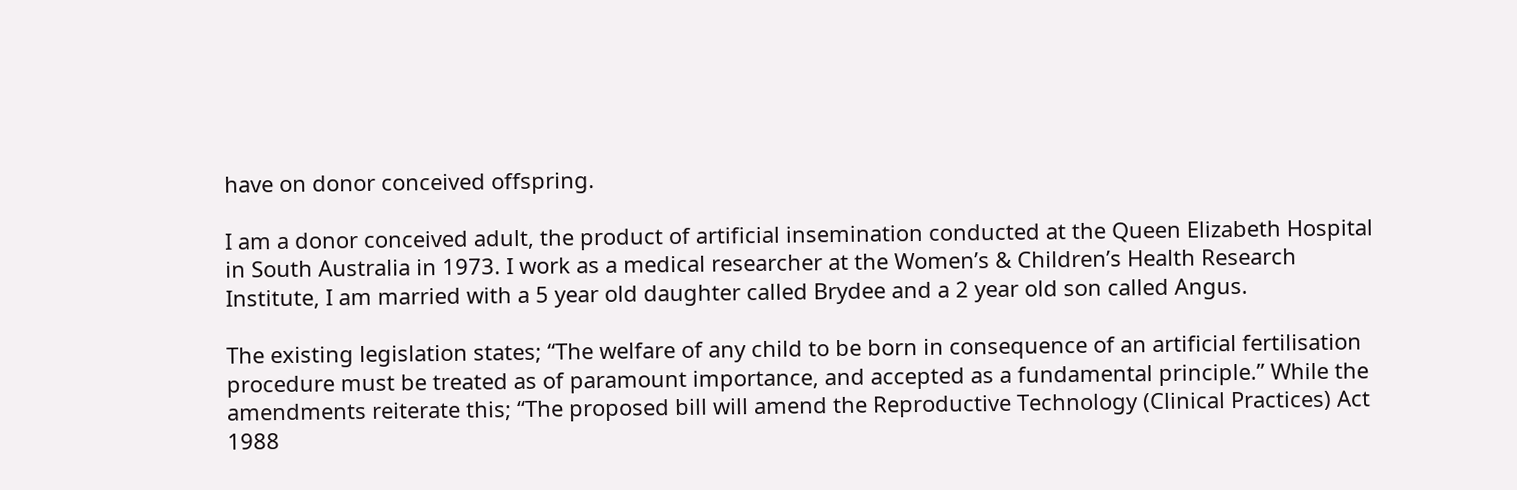have on donor conceived offspring.

I am a donor conceived adult, the product of artificial insemination conducted at the Queen Elizabeth Hospital in South Australia in 1973. I work as a medical researcher at the Women’s & Children’s Health Research Institute, I am married with a 5 year old daughter called Brydee and a 2 year old son called Angus.

The existing legislation states; “The welfare of any child to be born in consequence of an artificial fertilisation procedure must be treated as of paramount importance, and accepted as a fundamental principle.” While the amendments reiterate this; “The proposed bill will amend the Reproductive Technology (Clinical Practices) Act 1988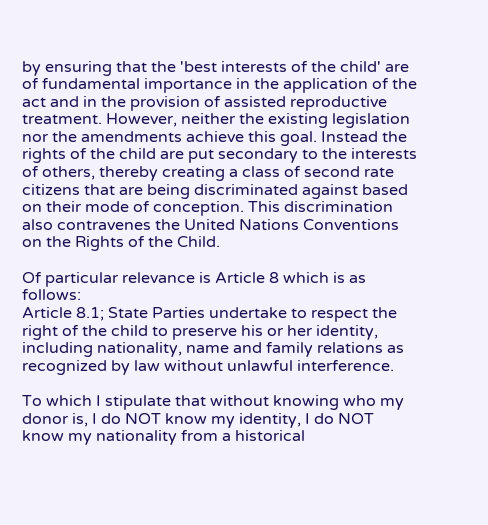by ensuring that the 'best interests of the child' are of fundamental importance in the application of the act and in the provision of assisted reproductive treatment. However, neither the existing legislation nor the amendments achieve this goal. Instead the rights of the child are put secondary to the interests of others, thereby creating a class of second rate citizens that are being discriminated against based on their mode of conception. This discrimination also contravenes the United Nations Conventions on the Rights of the Child.

Of particular relevance is Article 8 which is as follows:
Article 8.1; State Parties undertake to respect the right of the child to preserve his or her identity, including nationality, name and family relations as recognized by law without unlawful interference.

To which I stipulate that without knowing who my donor is, I do NOT know my identity, I do NOT know my nationality from a historical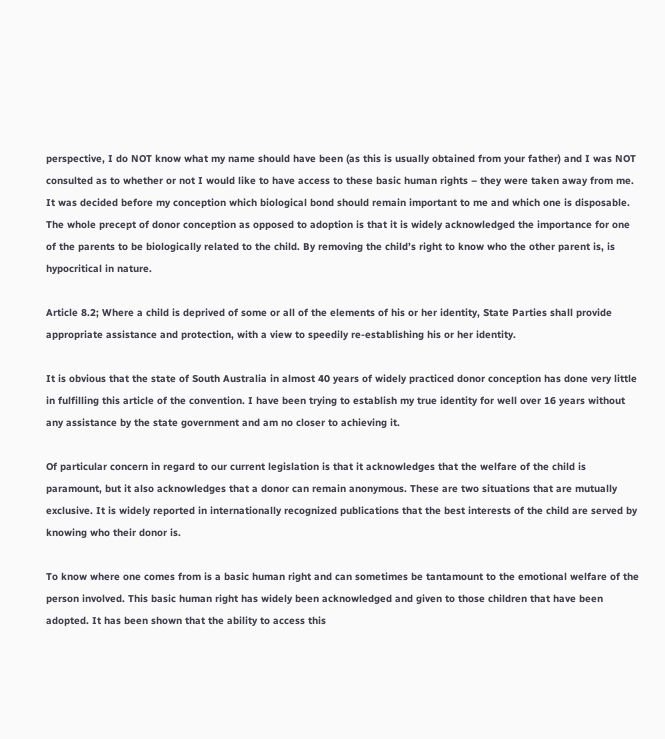perspective, I do NOT know what my name should have been (as this is usually obtained from your father) and I was NOT consulted as to whether or not I would like to have access to these basic human rights – they were taken away from me.
It was decided before my conception which biological bond should remain important to me and which one is disposable. The whole precept of donor conception as opposed to adoption is that it is widely acknowledged the importance for one of the parents to be biologically related to the child. By removing the child’s right to know who the other parent is, is hypocritical in nature.

Article 8.2; Where a child is deprived of some or all of the elements of his or her identity, State Parties shall provide appropriate assistance and protection, with a view to speedily re-establishing his or her identity.

It is obvious that the state of South Australia in almost 40 years of widely practiced donor conception has done very little in fulfilling this article of the convention. I have been trying to establish my true identity for well over 16 years without any assistance by the state government and am no closer to achieving it.

Of particular concern in regard to our current legislation is that it acknowledges that the welfare of the child is paramount, but it also acknowledges that a donor can remain anonymous. These are two situations that are mutually exclusive. It is widely reported in internationally recognized publications that the best interests of the child are served by knowing who their donor is.

To know where one comes from is a basic human right and can sometimes be tantamount to the emotional welfare of the person involved. This basic human right has widely been acknowledged and given to those children that have been adopted. It has been shown that the ability to access this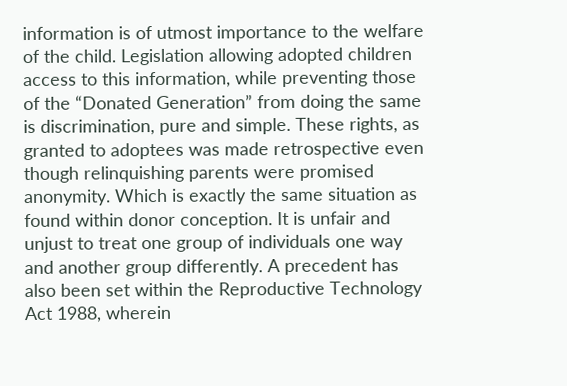information is of utmost importance to the welfare of the child. Legislation allowing adopted children access to this information, while preventing those of the “Donated Generation” from doing the same is discrimination, pure and simple. These rights, as granted to adoptees was made retrospective even though relinquishing parents were promised anonymity. Which is exactly the same situation as found within donor conception. It is unfair and unjust to treat one group of individuals one way and another group differently. A precedent has also been set within the Reproductive Technology Act 1988, wherein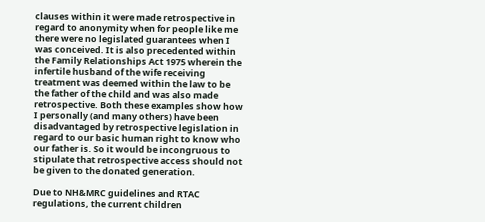clauses within it were made retrospective in regard to anonymity when for people like me there were no legislated guarantees when I was conceived. It is also precedented within the Family Relationships Act 1975 wherein the infertile husband of the wife receiving treatment was deemed within the law to be the father of the child and was also made retrospective. Both these examples show how I personally (and many others) have been disadvantaged by retrospective legislation in regard to our basic human right to know who our father is. So it would be incongruous to stipulate that retrospective access should not be given to the donated generation.

Due to NH&MRC guidelines and RTAC regulations, the current children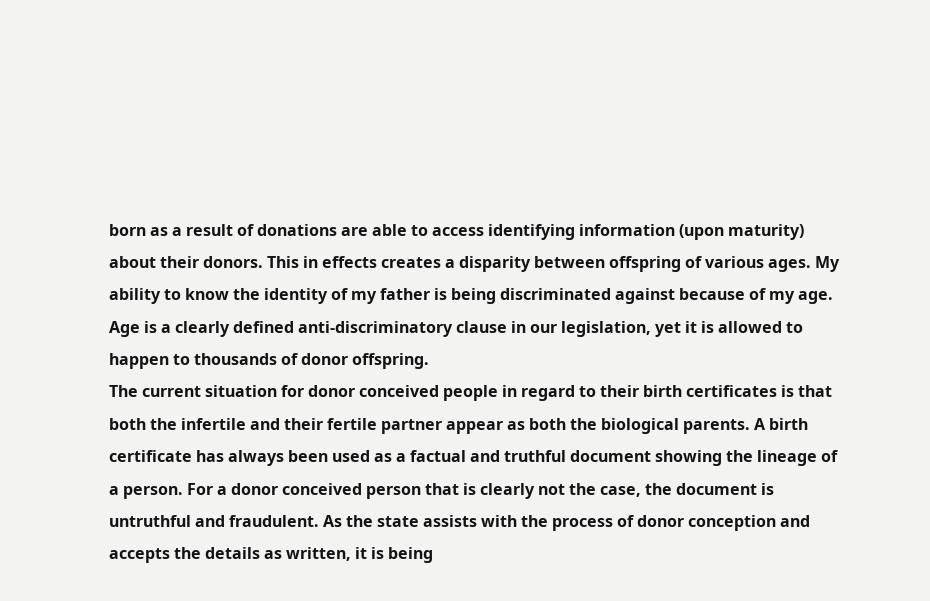born as a result of donations are able to access identifying information (upon maturity) about their donors. This in effects creates a disparity between offspring of various ages. My ability to know the identity of my father is being discriminated against because of my age. Age is a clearly defined anti-discriminatory clause in our legislation, yet it is allowed to happen to thousands of donor offspring.
The current situation for donor conceived people in regard to their birth certificates is that both the infertile and their fertile partner appear as both the biological parents. A birth certificate has always been used as a factual and truthful document showing the lineage of a person. For a donor conceived person that is clearly not the case, the document is untruthful and fraudulent. As the state assists with the process of donor conception and accepts the details as written, it is being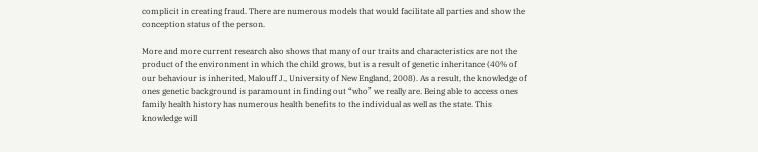complicit in creating fraud. There are numerous models that would facilitate all parties and show the conception status of the person.

More and more current research also shows that many of our traits and characteristics are not the product of the environment in which the child grows, but is a result of genetic inheritance (40% of our behaviour is inherited, Malouff J., University of New England, 2008). As a result, the knowledge of ones genetic background is paramount in finding out “who” we really are. Being able to access ones family health history has numerous health benefits to the individual as well as the state. This knowledge will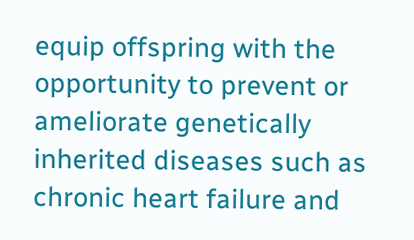equip offspring with the opportunity to prevent or ameliorate genetically inherited diseases such as chronic heart failure and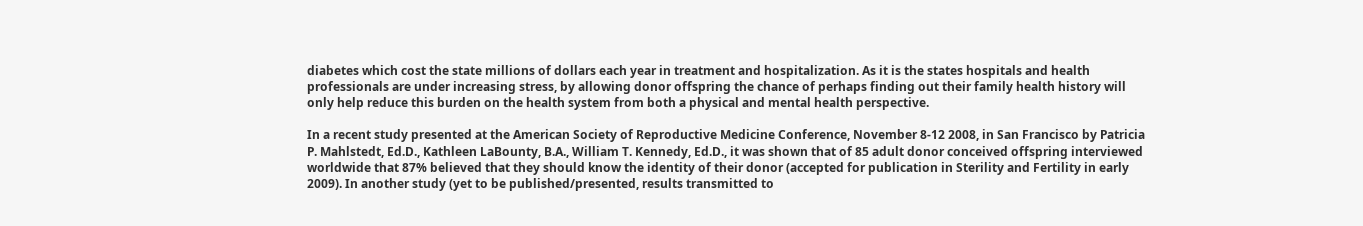diabetes which cost the state millions of dollars each year in treatment and hospitalization. As it is the states hospitals and health professionals are under increasing stress, by allowing donor offspring the chance of perhaps finding out their family health history will only help reduce this burden on the health system from both a physical and mental health perspective.

In a recent study presented at the American Society of Reproductive Medicine Conference, November 8-12 2008, in San Francisco by Patricia P. Mahlstedt, Ed.D., Kathleen LaBounty, B.A., William T. Kennedy, Ed.D., it was shown that of 85 adult donor conceived offspring interviewed worldwide that 87% believed that they should know the identity of their donor (accepted for publication in Sterility and Fertility in early 2009). In another study (yet to be published/presented, results transmitted to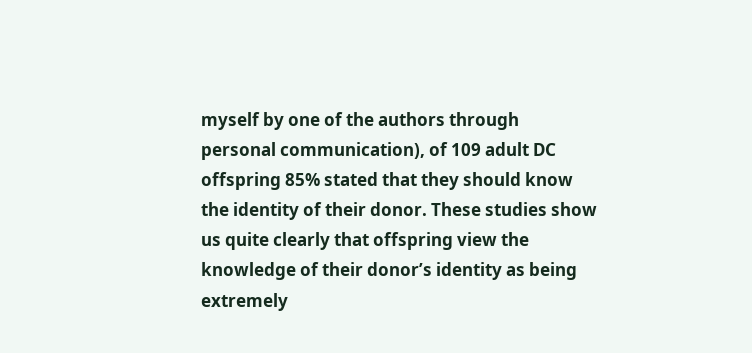myself by one of the authors through personal communication), of 109 adult DC offspring 85% stated that they should know the identity of their donor. These studies show us quite clearly that offspring view the knowledge of their donor’s identity as being extremely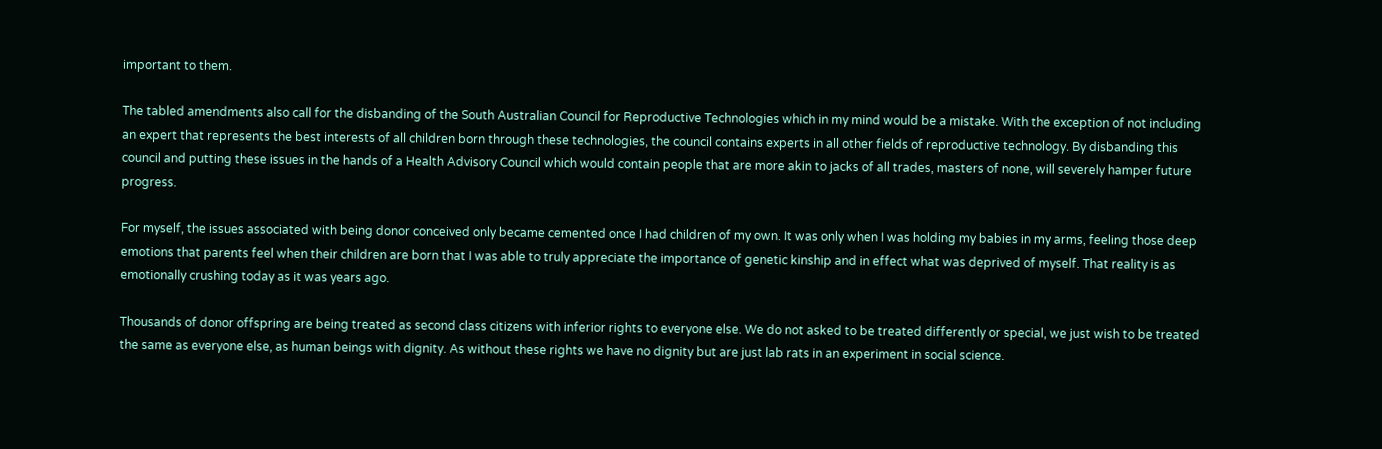important to them.

The tabled amendments also call for the disbanding of the South Australian Council for Reproductive Technologies which in my mind would be a mistake. With the exception of not including an expert that represents the best interests of all children born through these technologies, the council contains experts in all other fields of reproductive technology. By disbanding this council and putting these issues in the hands of a Health Advisory Council which would contain people that are more akin to jacks of all trades, masters of none, will severely hamper future progress.

For myself, the issues associated with being donor conceived only became cemented once I had children of my own. It was only when I was holding my babies in my arms, feeling those deep emotions that parents feel when their children are born that I was able to truly appreciate the importance of genetic kinship and in effect what was deprived of myself. That reality is as emotionally crushing today as it was years ago.

Thousands of donor offspring are being treated as second class citizens with inferior rights to everyone else. We do not asked to be treated differently or special, we just wish to be treated the same as everyone else, as human beings with dignity. As without these rights we have no dignity but are just lab rats in an experiment in social science.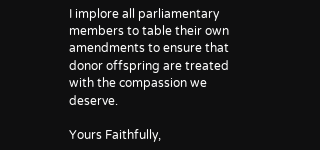I implore all parliamentary members to table their own amendments to ensure that donor offspring are treated with the compassion we deserve.

Yours Faithfully,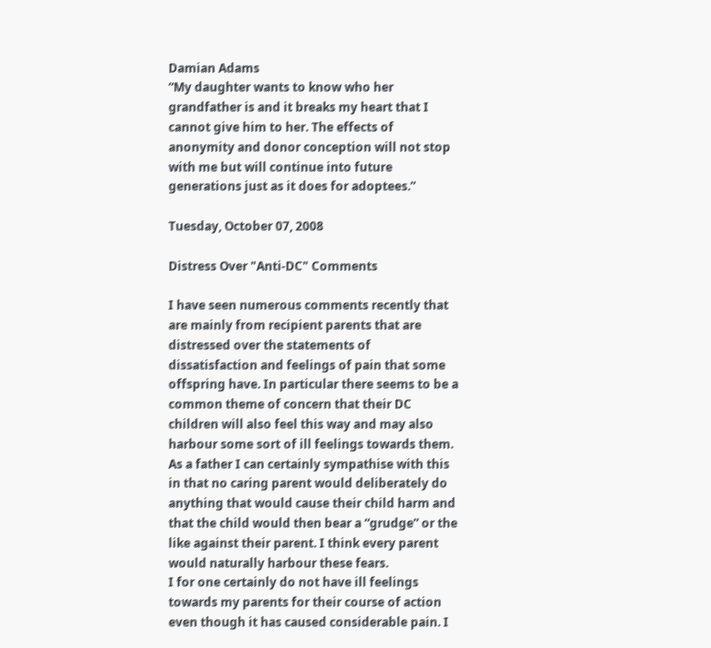Damian Adams
“My daughter wants to know who her grandfather is and it breaks my heart that I cannot give him to her. The effects of anonymity and donor conception will not stop with me but will continue into future generations just as it does for adoptees.”

Tuesday, October 07, 2008

Distress Over "Anti-DC" Comments

I have seen numerous comments recently that are mainly from recipient parents that are distressed over the statements of dissatisfaction and feelings of pain that some offspring have. In particular there seems to be a common theme of concern that their DC children will also feel this way and may also harbour some sort of ill feelings towards them.
As a father I can certainly sympathise with this in that no caring parent would deliberately do anything that would cause their child harm and that the child would then bear a “grudge” or the like against their parent. I think every parent would naturally harbour these fears.
I for one certainly do not have ill feelings towards my parents for their course of action even though it has caused considerable pain. I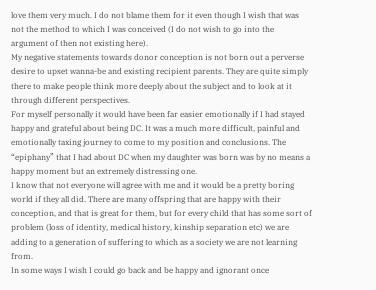love them very much. I do not blame them for it even though I wish that was not the method to which I was conceived (I do not wish to go into the argument of then not existing here).
My negative statements towards donor conception is not born out a perverse desire to upset wanna-be and existing recipient parents. They are quite simply there to make people think more deeply about the subject and to look at it through different perspectives.
For myself personally it would have been far easier emotionally if I had stayed happy and grateful about being DC. It was a much more difficult, painful and emotionally taxing journey to come to my position and conclusions. The “epiphany” that I had about DC when my daughter was born was by no means a happy moment but an extremely distressing one.
I know that not everyone will agree with me and it would be a pretty boring world if they all did. There are many offspring that are happy with their conception, and that is great for them, but for every child that has some sort of problem (loss of identity, medical history, kinship separation etc) we are adding to a generation of suffering to which as a society we are not learning from.
In some ways I wish I could go back and be happy and ignorant once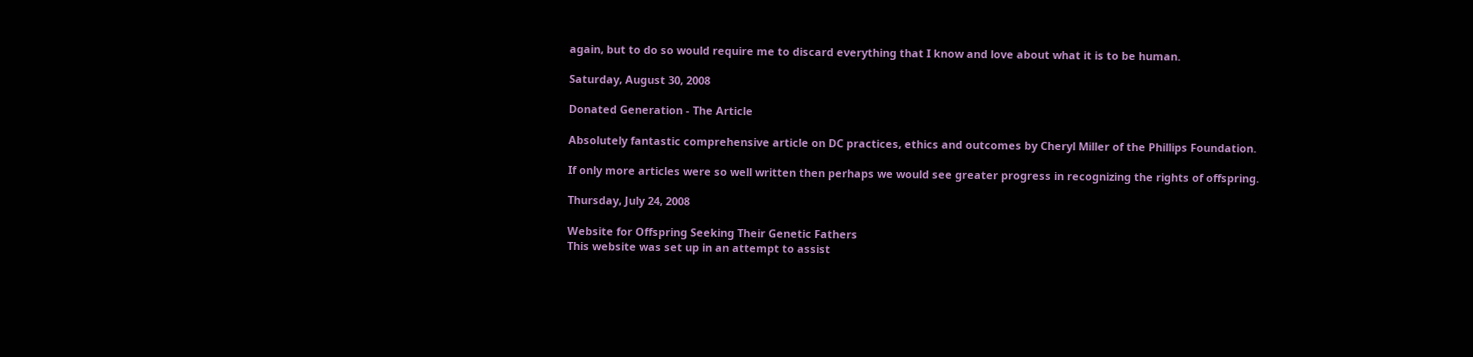again, but to do so would require me to discard everything that I know and love about what it is to be human.

Saturday, August 30, 2008

Donated Generation - The Article

Absolutely fantastic comprehensive article on DC practices, ethics and outcomes by Cheryl Miller of the Phillips Foundation.

If only more articles were so well written then perhaps we would see greater progress in recognizing the rights of offspring.

Thursday, July 24, 2008

Website for Offspring Seeking Their Genetic Fathers
This website was set up in an attempt to assist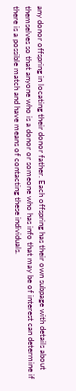any donor offspring in locating their donor father. Each offspring has their own subpage with details about themselves so that anyone who is a donor or someone who has info that may be of interest can determine if there is a possible match and have means of contacting these individuals.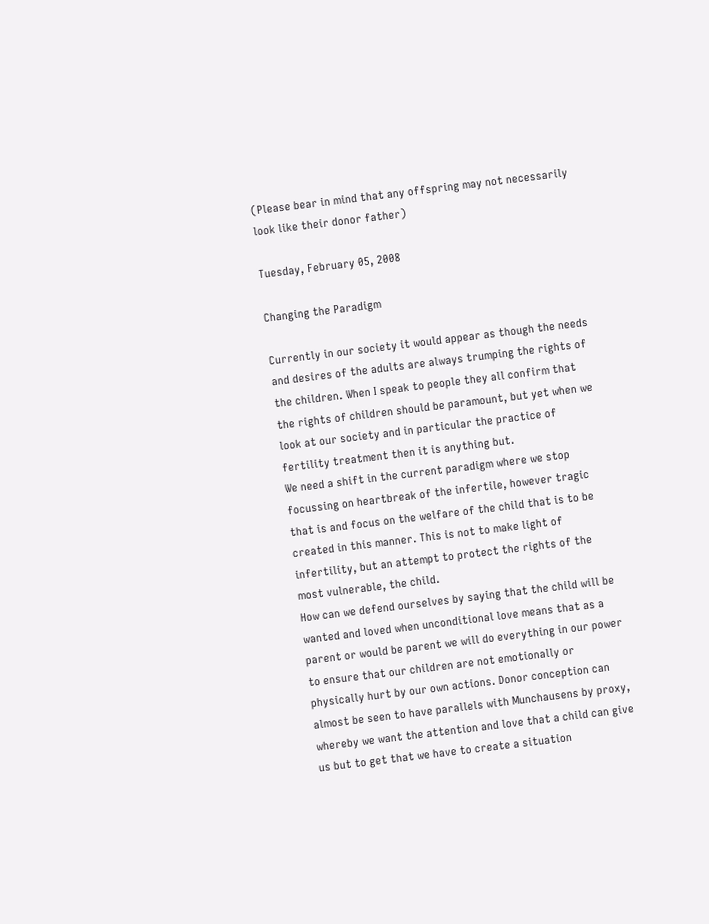(Please bear in mind that any offspring may not necessarily look like their donor father)

Tuesday, February 05, 2008

Changing the Paradigm

Currently in our society it would appear as though the needs and desires of the adults are always trumping the rights of the children. When I speak to people they all confirm that the rights of children should be paramount, but yet when we look at our society and in particular the practice of fertility treatment then it is anything but.
We need a shift in the current paradigm where we stop focussing on heartbreak of the infertile, however tragic that is and focus on the welfare of the child that is to be created in this manner. This is not to make light of infertility, but an attempt to protect the rights of the most vulnerable, the child.
How can we defend ourselves by saying that the child will be wanted and loved when unconditional love means that as a parent or would be parent we will do everything in our power to ensure that our children are not emotionally or physically hurt by our own actions. Donor conception can almost be seen to have parallels with Munchausens by proxy, whereby we want the attention and love that a child can give us but to get that we have to create a situation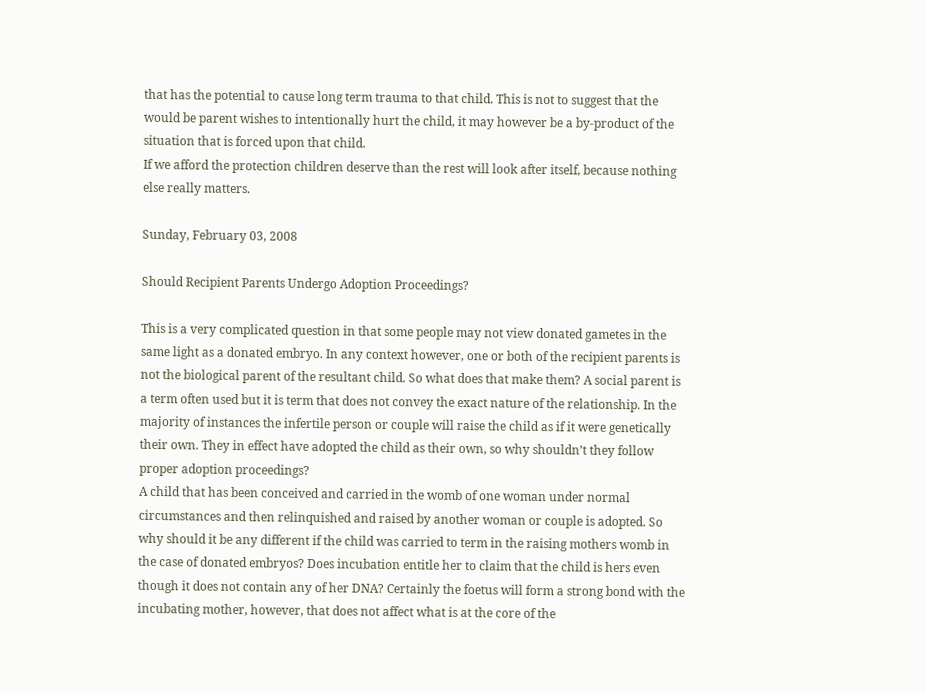that has the potential to cause long term trauma to that child. This is not to suggest that the would be parent wishes to intentionally hurt the child, it may however be a by-product of the situation that is forced upon that child.
If we afford the protection children deserve than the rest will look after itself, because nothing else really matters.

Sunday, February 03, 2008

Should Recipient Parents Undergo Adoption Proceedings?

This is a very complicated question in that some people may not view donated gametes in the same light as a donated embryo. In any context however, one or both of the recipient parents is not the biological parent of the resultant child. So what does that make them? A social parent is a term often used but it is term that does not convey the exact nature of the relationship. In the majority of instances the infertile person or couple will raise the child as if it were genetically their own. They in effect have adopted the child as their own, so why shouldn’t they follow proper adoption proceedings?
A child that has been conceived and carried in the womb of one woman under normal circumstances and then relinquished and raised by another woman or couple is adopted. So why should it be any different if the child was carried to term in the raising mothers womb in the case of donated embryos? Does incubation entitle her to claim that the child is hers even though it does not contain any of her DNA? Certainly the foetus will form a strong bond with the incubating mother, however, that does not affect what is at the core of the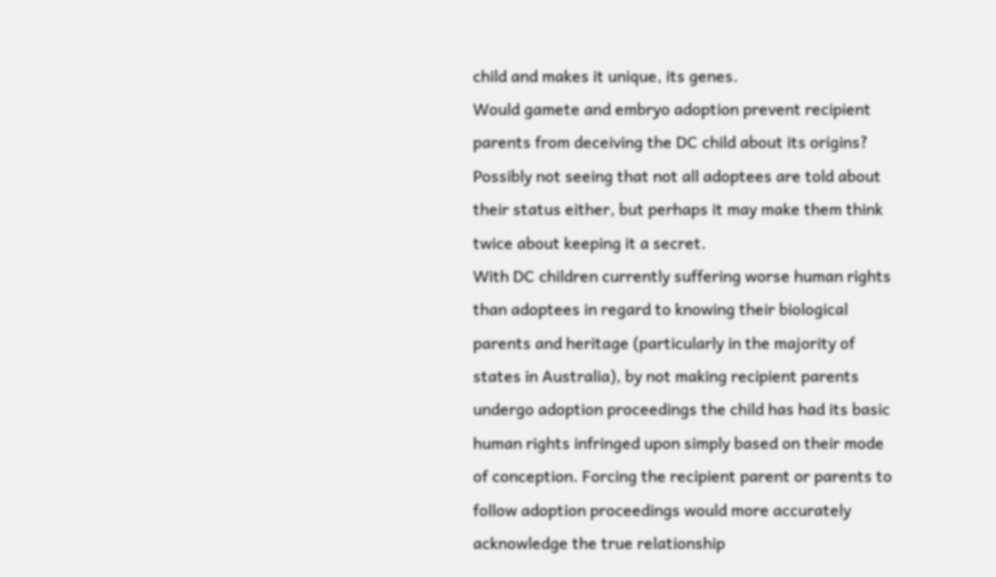child and makes it unique, its genes.
Would gamete and embryo adoption prevent recipient parents from deceiving the DC child about its origins? Possibly not seeing that not all adoptees are told about their status either, but perhaps it may make them think twice about keeping it a secret.
With DC children currently suffering worse human rights than adoptees in regard to knowing their biological parents and heritage (particularly in the majority of states in Australia), by not making recipient parents undergo adoption proceedings the child has had its basic human rights infringed upon simply based on their mode of conception. Forcing the recipient parent or parents to follow adoption proceedings would more accurately acknowledge the true relationship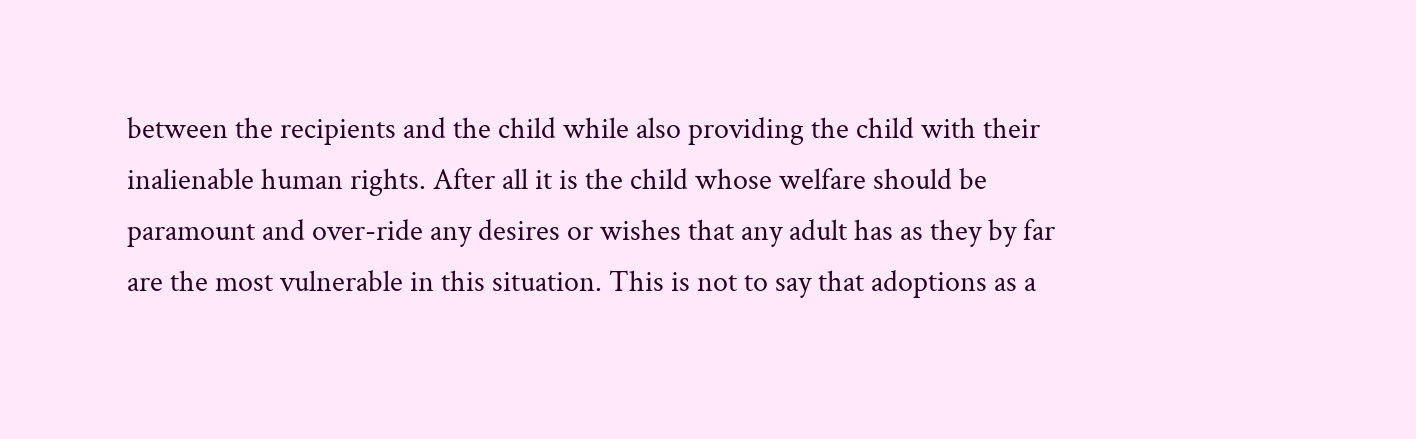between the recipients and the child while also providing the child with their inalienable human rights. After all it is the child whose welfare should be paramount and over-ride any desires or wishes that any adult has as they by far are the most vulnerable in this situation. This is not to say that adoptions as a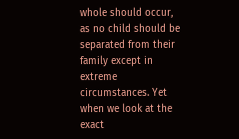whole should occur, as no child should be separated from their family except in extreme circumstances. Yet when we look at the exact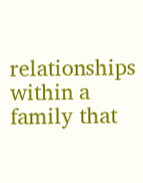relationships within a family that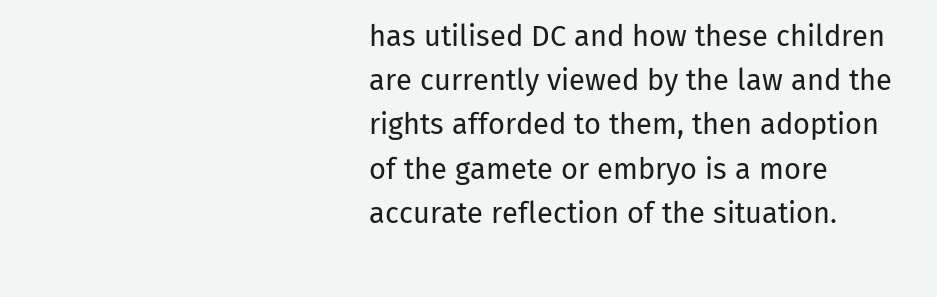has utilised DC and how these children are currently viewed by the law and the rights afforded to them, then adoption of the gamete or embryo is a more accurate reflection of the situation.